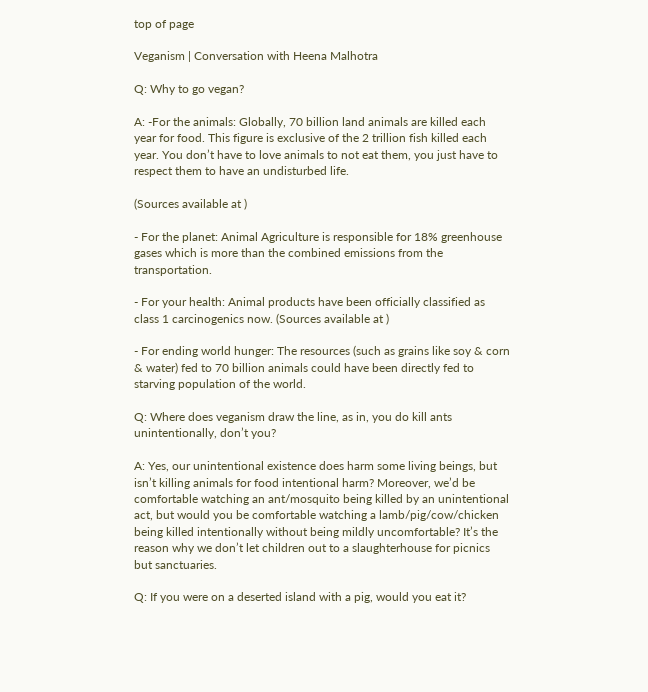top of page

Veganism | Conversation with Heena Malhotra

Q: Why to go vegan?

A: -For the animals: Globally, 70 billion land animals are killed each year for food. This figure is exclusive of the 2 trillion fish killed each year. You don’t have to love animals to not eat them, you just have to respect them to have an undisturbed life.

(Sources available at )

- For the planet: Animal Agriculture is responsible for 18% greenhouse gases which is more than the combined emissions from the transportation.

- For your health: Animal products have been officially classified as class 1 carcinogenics now. (Sources available at )

- For ending world hunger: The resources (such as grains like soy & corn & water) fed to 70 billion animals could have been directly fed to starving population of the world.

Q: Where does veganism draw the line, as in, you do kill ants unintentionally, don’t you?

A: Yes, our unintentional existence does harm some living beings, but isn’t killing animals for food intentional harm? Moreover, we’d be comfortable watching an ant/mosquito being killed by an unintentional act, but would you be comfortable watching a lamb/pig/cow/chicken being killed intentionally without being mildly uncomfortable? It’s the reason why we don’t let children out to a slaughterhouse for picnics but sanctuaries.

Q: If you were on a deserted island with a pig, would you eat it?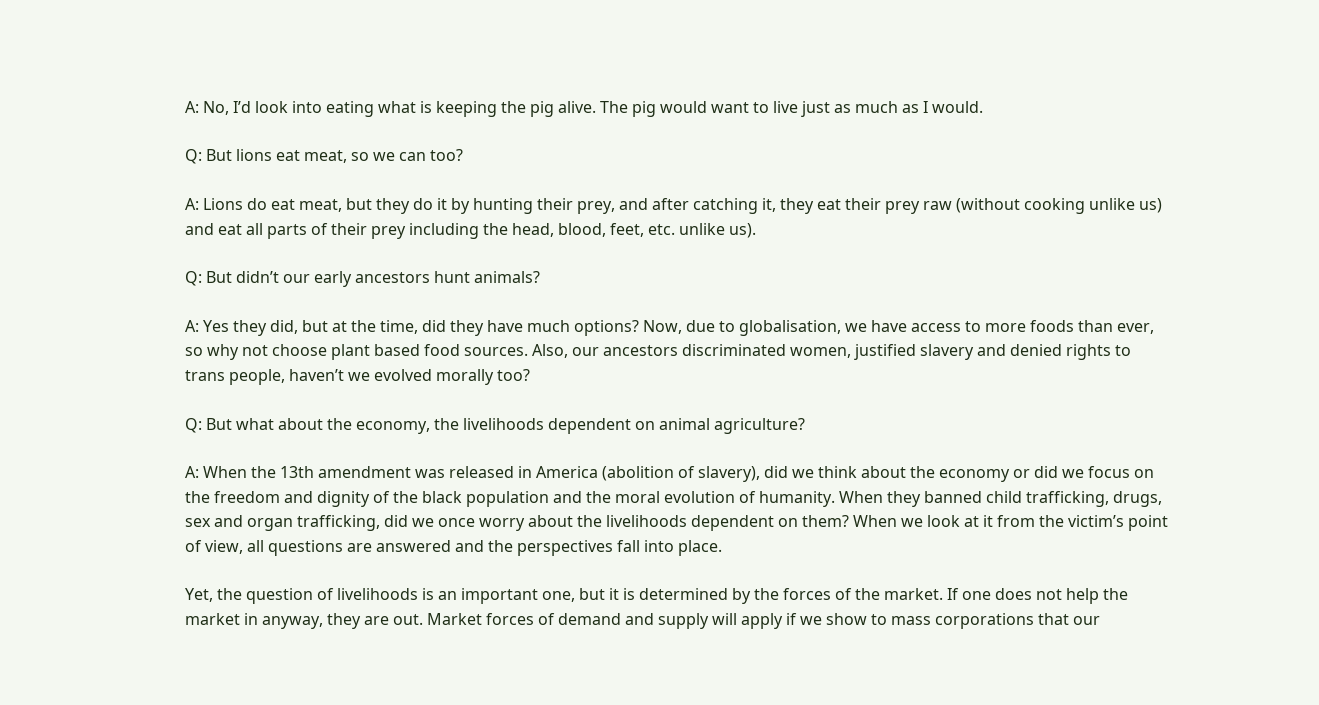A: No, I’d look into eating what is keeping the pig alive. The pig would want to live just as much as I would.

Q: But lions eat meat, so we can too?

A: Lions do eat meat, but they do it by hunting their prey, and after catching it, they eat their prey raw (without cooking unlike us) and eat all parts of their prey including the head, blood, feet, etc. unlike us).

Q: But didn’t our early ancestors hunt animals?

A: Yes they did, but at the time, did they have much options? Now, due to globalisation, we have access to more foods than ever, so why not choose plant based food sources. Also, our ancestors discriminated women, justified slavery and denied rights to trans people, haven’t we evolved morally too?

Q: But what about the economy, the livelihoods dependent on animal agriculture?

A: When the 13th amendment was released in America (abolition of slavery), did we think about the economy or did we focus on the freedom and dignity of the black population and the moral evolution of humanity. When they banned child trafficking, drugs, sex and organ trafficking, did we once worry about the livelihoods dependent on them? When we look at it from the victim’s point of view, all questions are answered and the perspectives fall into place.

Yet, the question of livelihoods is an important one, but it is determined by the forces of the market. If one does not help the market in anyway, they are out. Market forces of demand and supply will apply if we show to mass corporations that our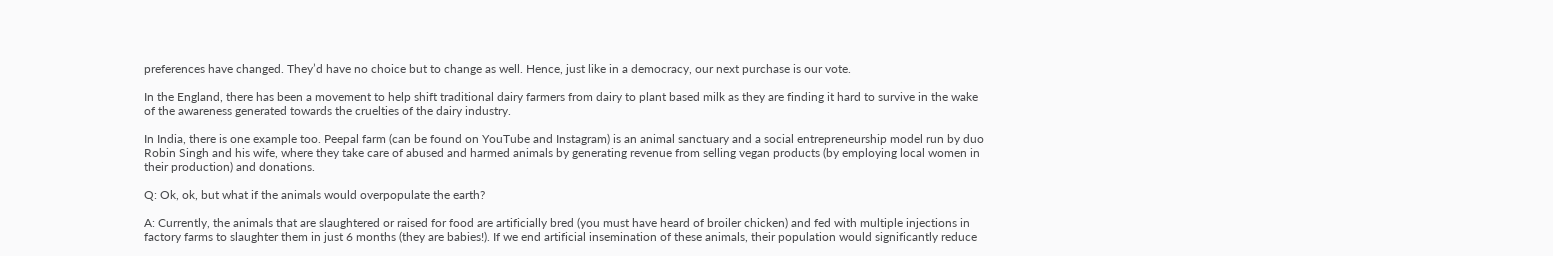preferences have changed. They’d have no choice but to change as well. Hence, just like in a democracy, our next purchase is our vote.

In the England, there has been a movement to help shift traditional dairy farmers from dairy to plant based milk as they are finding it hard to survive in the wake of the awareness generated towards the cruelties of the dairy industry.

In India, there is one example too. Peepal farm (can be found on YouTube and Instagram) is an animal sanctuary and a social entrepreneurship model run by duo Robin Singh and his wife, where they take care of abused and harmed animals by generating revenue from selling vegan products (by employing local women in their production) and donations.

Q: Ok, ok, but what if the animals would overpopulate the earth?

A: Currently, the animals that are slaughtered or raised for food are artificially bred (you must have heard of broiler chicken) and fed with multiple injections in factory farms to slaughter them in just 6 months (they are babies!). If we end artificial insemination of these animals, their population would significantly reduce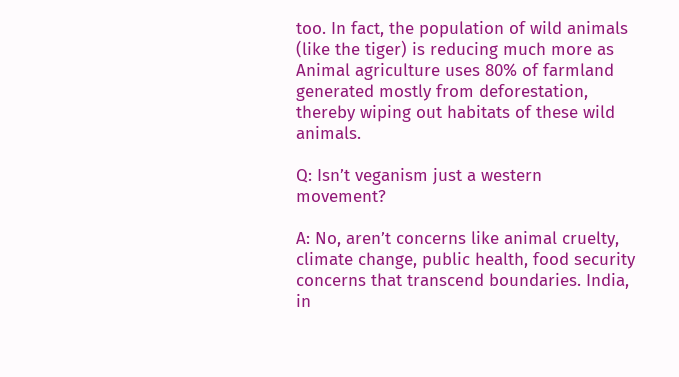too. In fact, the population of wild animals (like the tiger) is reducing much more as Animal agriculture uses 80% of farmland generated mostly from deforestation, thereby wiping out habitats of these wild animals.

Q: Isn’t veganism just a western movement?

A: No, aren’t concerns like animal cruelty, climate change, public health, food security concerns that transcend boundaries. India, in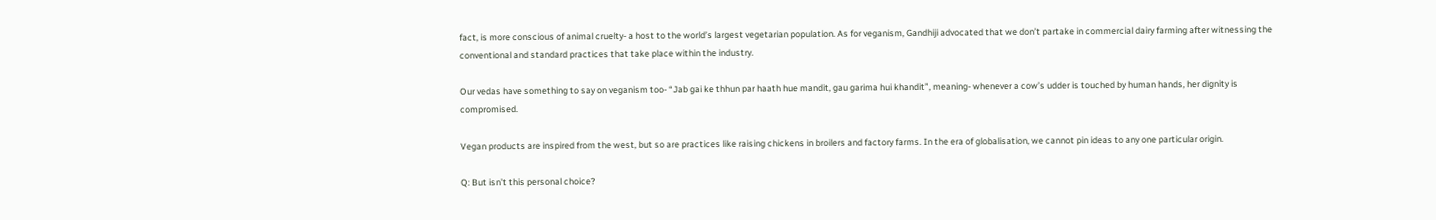fact, is more conscious of animal cruelty- a host to the world’s largest vegetarian population. As for veganism, Gandhiji advocated that we don’t partake in commercial dairy farming after witnessing the conventional and standard practices that take place within the industry.

Our vedas have something to say on veganism too- “Jab gai ke thhun par haath hue mandit, gau garima hui khandit”, meaning- whenever a cow’s udder is touched by human hands, her dignity is compromised.

Vegan products are inspired from the west, but so are practices like raising chickens in broilers and factory farms. In the era of globalisation, we cannot pin ideas to any one particular origin.

Q: But isn’t this personal choice?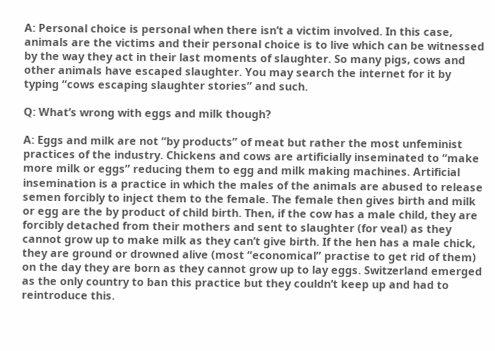A: Personal choice is personal when there isn’t a victim involved. In this case, animals are the victims and their personal choice is to live which can be witnessed by the way they act in their last moments of slaughter. So many pigs, cows and other animals have escaped slaughter. You may search the internet for it by typing “cows escaping slaughter stories” and such.

Q: What’s wrong with eggs and milk though?

A: Eggs and milk are not “by products” of meat but rather the most unfeminist practices of the industry. Chickens and cows are artificially inseminated to “make more milk or eggs” reducing them to egg and milk making machines. Artificial insemination is a practice in which the males of the animals are abused to release semen forcibly to inject them to the female. The female then gives birth and milk or egg are the by product of child birth. Then, if the cow has a male child, they are forcibly detached from their mothers and sent to slaughter (for veal) as they cannot grow up to make milk as they can’t give birth. If the hen has a male chick, they are ground or drowned alive (most “economical” practise to get rid of them) on the day they are born as they cannot grow up to lay eggs. Switzerland emerged as the only country to ban this practice but they couldn’t keep up and had to reintroduce this.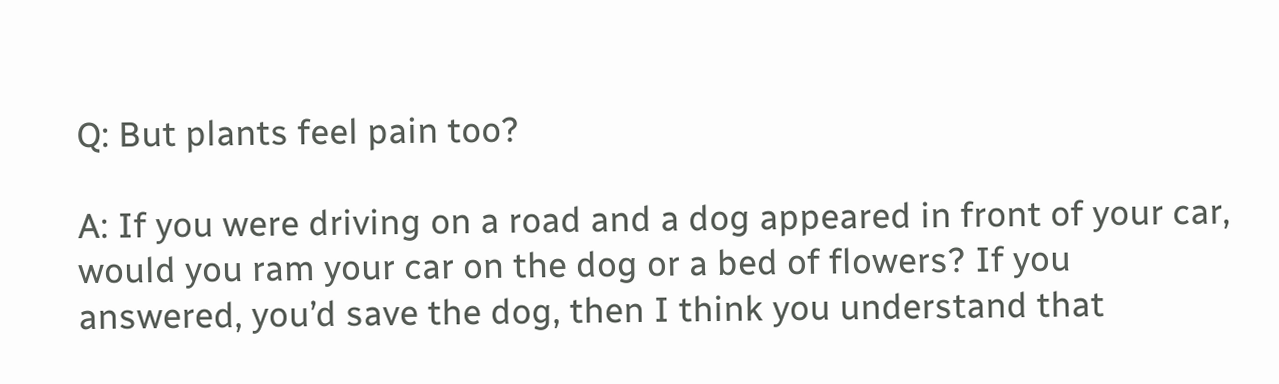Q: But plants feel pain too?

A: If you were driving on a road and a dog appeared in front of your car, would you ram your car on the dog or a bed of flowers? If you answered, you’d save the dog, then I think you understand that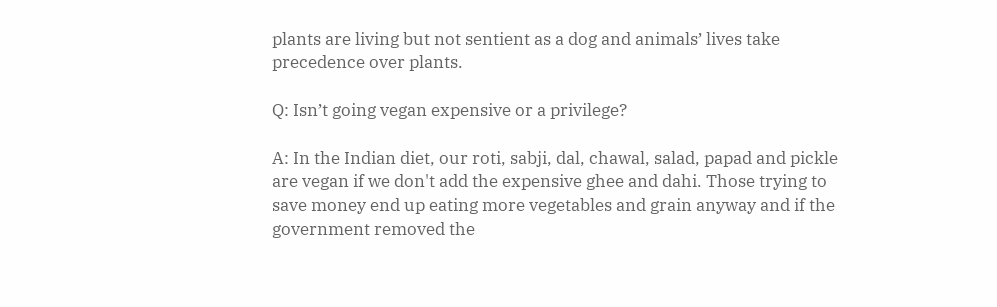plants are living but not sentient as a dog and animals’ lives take precedence over plants.

Q: Isn’t going vegan expensive or a privilege?

A: In the Indian diet, our roti, sabji, dal, chawal, salad, papad and pickle are vegan if we don't add the expensive ghee and dahi. Those trying to save money end up eating more vegetables and grain anyway and if the government removed the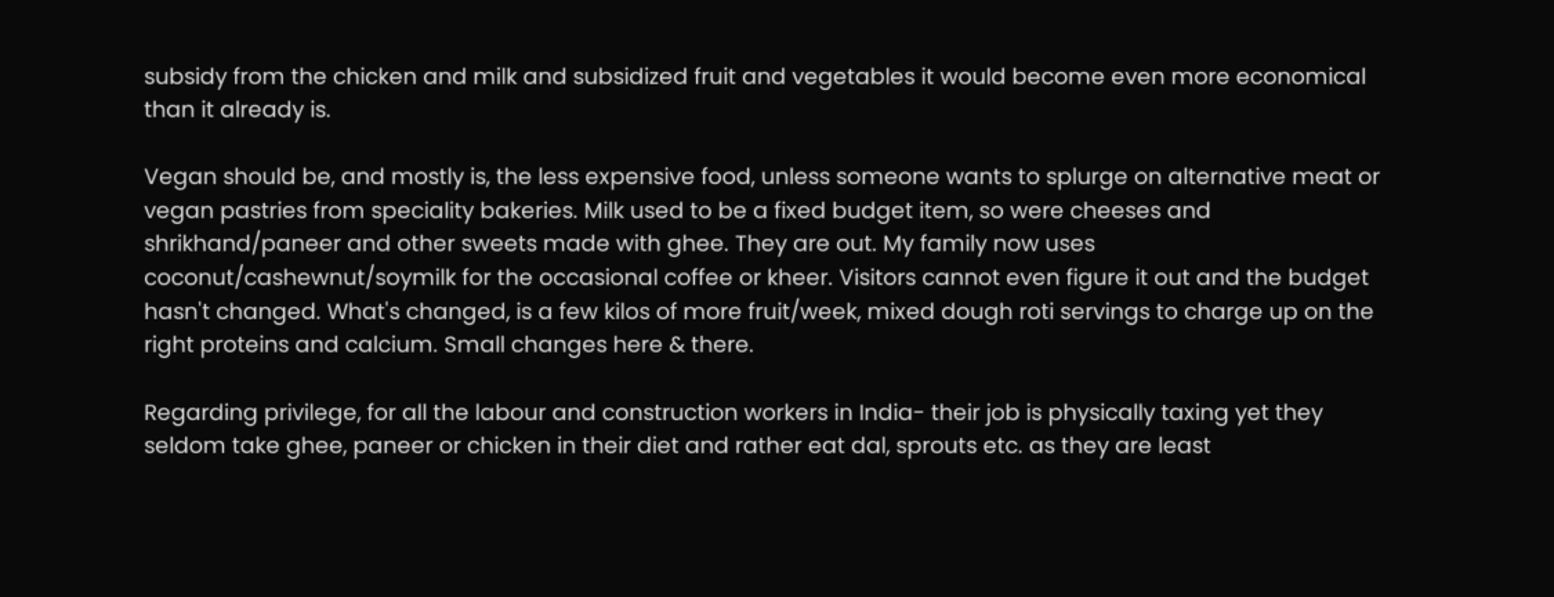subsidy from the chicken and milk and subsidized fruit and vegetables it would become even more economical than it already is.

Vegan should be, and mostly is, the less expensive food, unless someone wants to splurge on alternative meat or vegan pastries from speciality bakeries. Milk used to be a fixed budget item, so were cheeses and shrikhand/paneer and other sweets made with ghee. They are out. My family now uses coconut/cashewnut/soymilk for the occasional coffee or kheer. Visitors cannot even figure it out and the budget hasn't changed. What's changed, is a few kilos of more fruit/week, mixed dough roti servings to charge up on the right proteins and calcium. Small changes here & there.

Regarding privilege, for all the labour and construction workers in India- their job is physically taxing yet they seldom take ghee, paneer or chicken in their diet and rather eat dal, sprouts etc. as they are least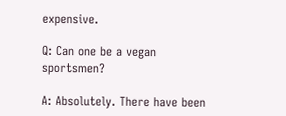expensive.

Q: Can one be a vegan sportsmen?

A: Absolutely. There have been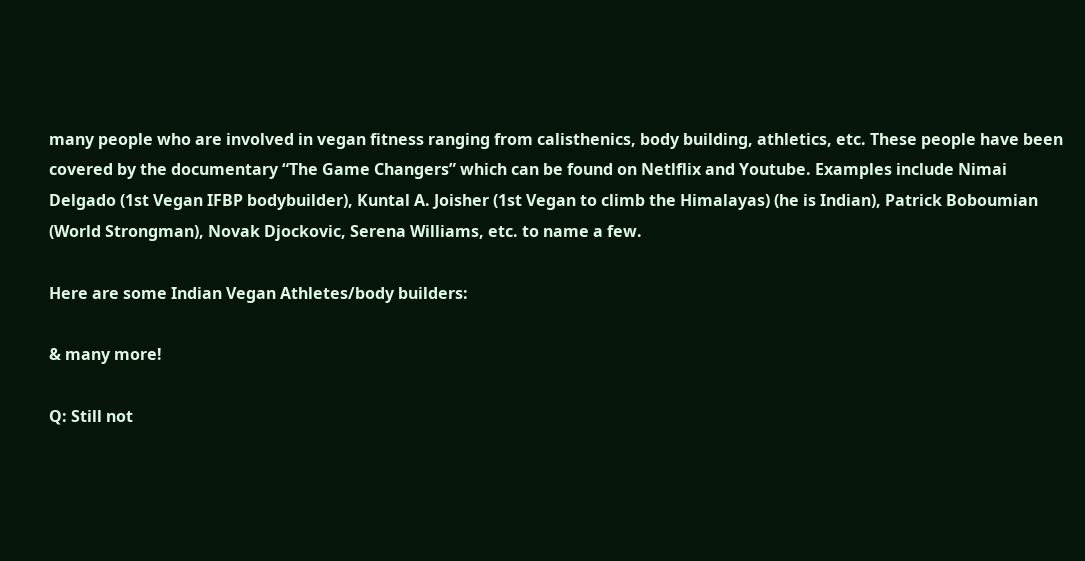many people who are involved in vegan fitness ranging from calisthenics, body building, athletics, etc. These people have been covered by the documentary “The Game Changers” which can be found on Netlflix and Youtube. Examples include Nimai Delgado (1st Vegan IFBP bodybuilder), Kuntal A. Joisher (1st Vegan to climb the Himalayas) (he is Indian), Patrick Boboumian (World Strongman), Novak Djockovic, Serena Williams, etc. to name a few.

Here are some Indian Vegan Athletes/body builders:

& many more!

Q: Still not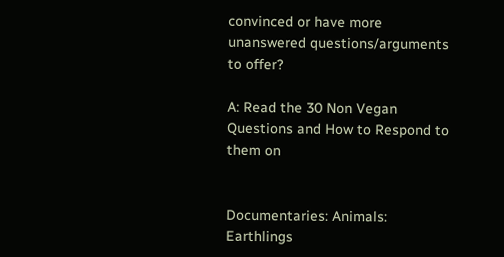convinced or have more unanswered questions/arguments to offer?

A: Read the 30 Non Vegan Questions and How to Respond to them on


Documentaries: Animals: Earthlings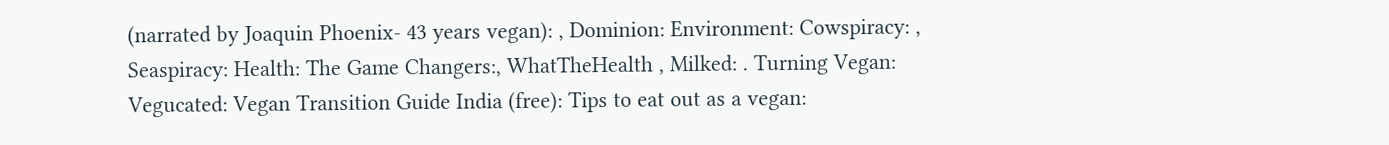(narrated by Joaquin Phoenix- 43 years vegan): , Dominion: Environment: Cowspiracy: , Seaspiracy: Health: The Game Changers:, WhatTheHealth , Milked: . Turning Vegan: Vegucated: Vegan Transition Guide India (free): Tips to eat out as a vegan: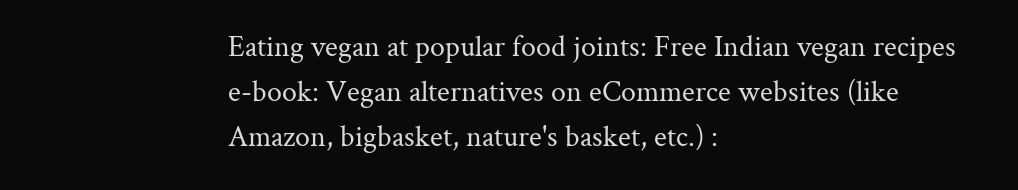Eating vegan at popular food joints: Free Indian vegan recipes e-book: Vegan alternatives on eCommerce websites (like Amazon, bigbasket, nature's basket, etc.) :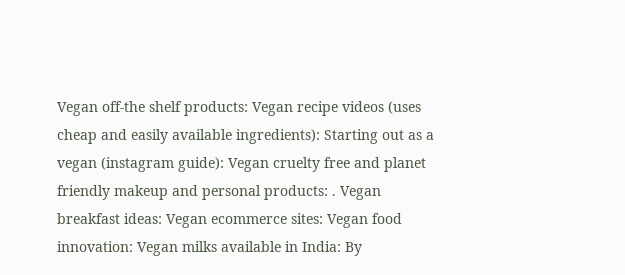Vegan off-the shelf products: Vegan recipe videos (uses cheap and easily available ingredients): Starting out as a vegan (instagram guide): Vegan cruelty free and planet friendly makeup and personal products: . Vegan breakfast ideas: Vegan ecommerce sites: Vegan food innovation: Vegan milks available in India: By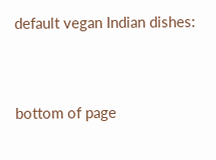default vegan Indian dishes:


bottom of page